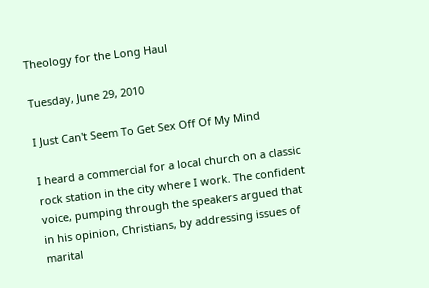Theology for the Long Haul

Tuesday, June 29, 2010

I Just Can't Seem To Get Sex Off Of My Mind

I heard a commercial for a local church on a classic rock station in the city where I work. The confident voice, pumping through the speakers argued that in his opinion, Christians, by addressing issues of marital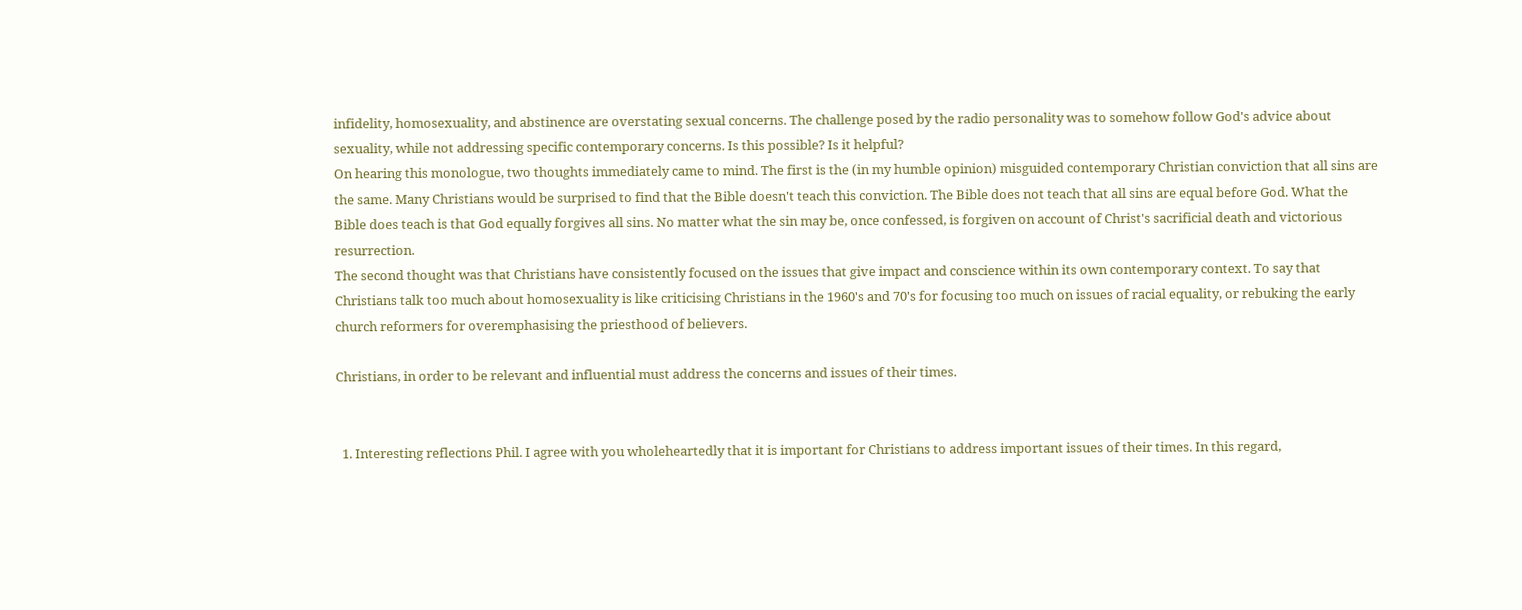infidelity, homosexuality, and abstinence are overstating sexual concerns. The challenge posed by the radio personality was to somehow follow God's advice about sexuality, while not addressing specific contemporary concerns. Is this possible? Is it helpful?
On hearing this monologue, two thoughts immediately came to mind. The first is the (in my humble opinion) misguided contemporary Christian conviction that all sins are the same. Many Christians would be surprised to find that the Bible doesn't teach this conviction. The Bible does not teach that all sins are equal before God. What the Bible does teach is that God equally forgives all sins. No matter what the sin may be, once confessed, is forgiven on account of Christ's sacrificial death and victorious resurrection.
The second thought was that Christians have consistently focused on the issues that give impact and conscience within its own contemporary context. To say that Christians talk too much about homosexuality is like criticising Christians in the 1960's and 70's for focusing too much on issues of racial equality, or rebuking the early church reformers for overemphasising the priesthood of believers.

Christians, in order to be relevant and influential must address the concerns and issues of their times.


  1. Interesting reflections Phil. I agree with you wholeheartedly that it is important for Christians to address important issues of their times. In this regard,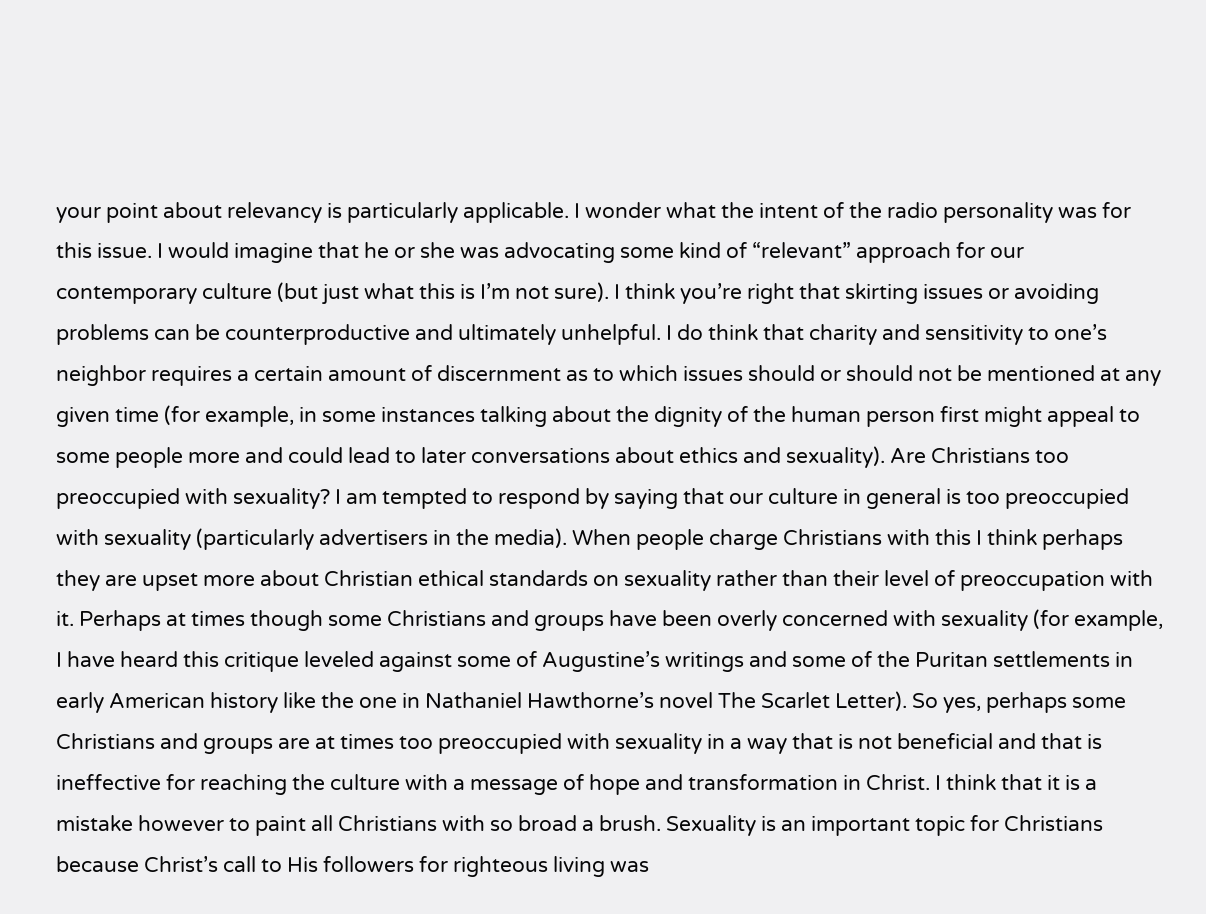your point about relevancy is particularly applicable. I wonder what the intent of the radio personality was for this issue. I would imagine that he or she was advocating some kind of “relevant” approach for our contemporary culture (but just what this is I’m not sure). I think you’re right that skirting issues or avoiding problems can be counterproductive and ultimately unhelpful. I do think that charity and sensitivity to one’s neighbor requires a certain amount of discernment as to which issues should or should not be mentioned at any given time (for example, in some instances talking about the dignity of the human person first might appeal to some people more and could lead to later conversations about ethics and sexuality). Are Christians too preoccupied with sexuality? I am tempted to respond by saying that our culture in general is too preoccupied with sexuality (particularly advertisers in the media). When people charge Christians with this I think perhaps they are upset more about Christian ethical standards on sexuality rather than their level of preoccupation with it. Perhaps at times though some Christians and groups have been overly concerned with sexuality (for example, I have heard this critique leveled against some of Augustine’s writings and some of the Puritan settlements in early American history like the one in Nathaniel Hawthorne’s novel The Scarlet Letter). So yes, perhaps some Christians and groups are at times too preoccupied with sexuality in a way that is not beneficial and that is ineffective for reaching the culture with a message of hope and transformation in Christ. I think that it is a mistake however to paint all Christians with so broad a brush. Sexuality is an important topic for Christians because Christ’s call to His followers for righteous living was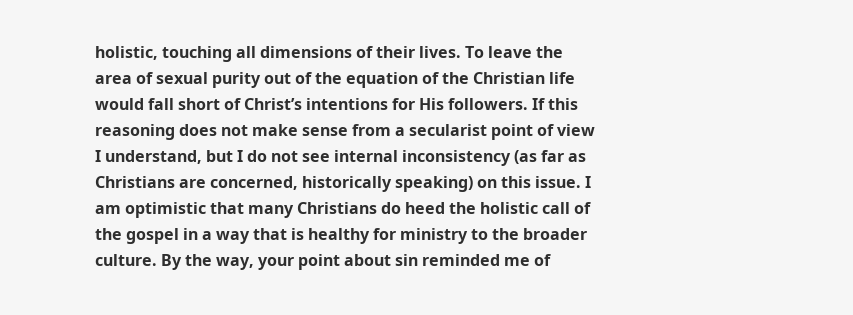holistic, touching all dimensions of their lives. To leave the area of sexual purity out of the equation of the Christian life would fall short of Christ’s intentions for His followers. If this reasoning does not make sense from a secularist point of view I understand, but I do not see internal inconsistency (as far as Christians are concerned, historically speaking) on this issue. I am optimistic that many Christians do heed the holistic call of the gospel in a way that is healthy for ministry to the broader culture. By the way, your point about sin reminded me of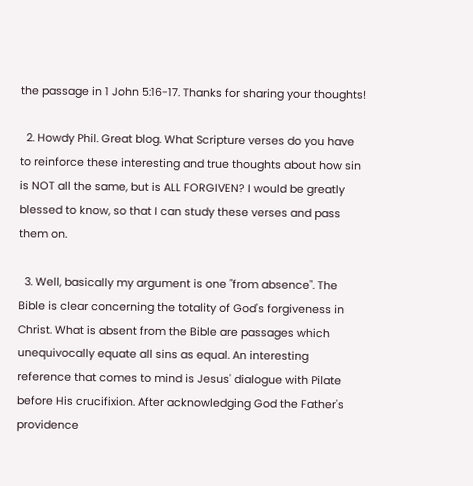the passage in 1 John 5:16-17. Thanks for sharing your thoughts!

  2. Howdy Phil. Great blog. What Scripture verses do you have to reinforce these interesting and true thoughts about how sin is NOT all the same, but is ALL FORGIVEN? I would be greatly blessed to know, so that I can study these verses and pass them on.

  3. Well, basically my argument is one "from absence". The Bible is clear concerning the totality of God's forgiveness in Christ. What is absent from the Bible are passages which unequivocally equate all sins as equal. An interesting reference that comes to mind is Jesus' dialogue with Pilate before His crucifixion. After acknowledging God the Father's providence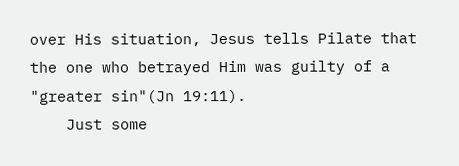over His situation, Jesus tells Pilate that the one who betrayed Him was guilty of a "greater sin"(Jn 19:11).
    Just some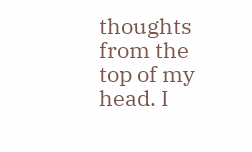thoughts from the top of my head. I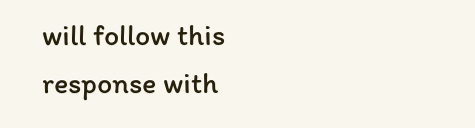will follow this response with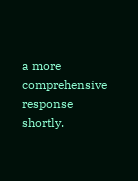a more comprehensive response shortly.